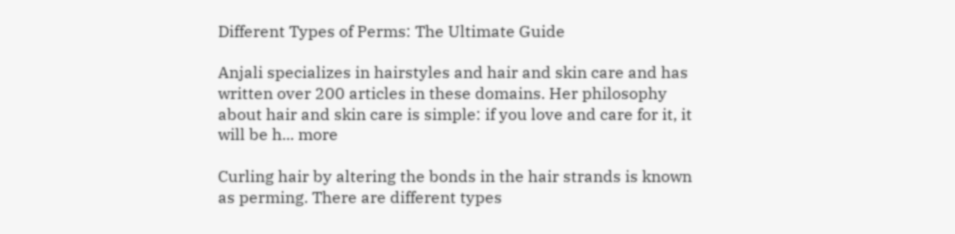Different Types of Perms: The Ultimate Guide

Anjali specializes in hairstyles and hair and skin care and has written over 200 articles in these domains. Her philosophy about hair and skin care is simple: if you love and care for it, it will be h... more

Curling hair by altering the bonds in the hair strands is known as perming. There are different types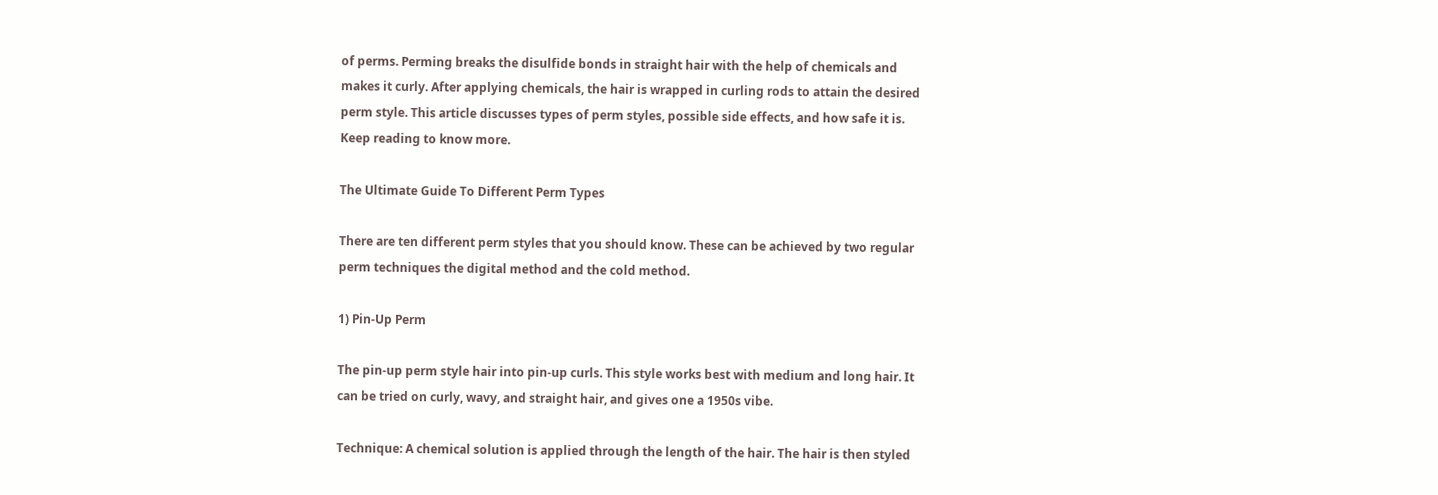of perms. Perming breaks the disulfide bonds in straight hair with the help of chemicals and makes it curly. After applying chemicals, the hair is wrapped in curling rods to attain the desired perm style. This article discusses types of perm styles, possible side effects, and how safe it is. Keep reading to know more.

The Ultimate Guide To Different Perm Types

There are ten different perm styles that you should know. These can be achieved by two regular perm techniques the digital method and the cold method.

1) Pin-Up Perm

The pin-up perm style hair into pin-up curls. This style works best with medium and long hair. It can be tried on curly, wavy, and straight hair, and gives one a 1950s vibe.

Technique: A chemical solution is applied through the length of the hair. The hair is then styled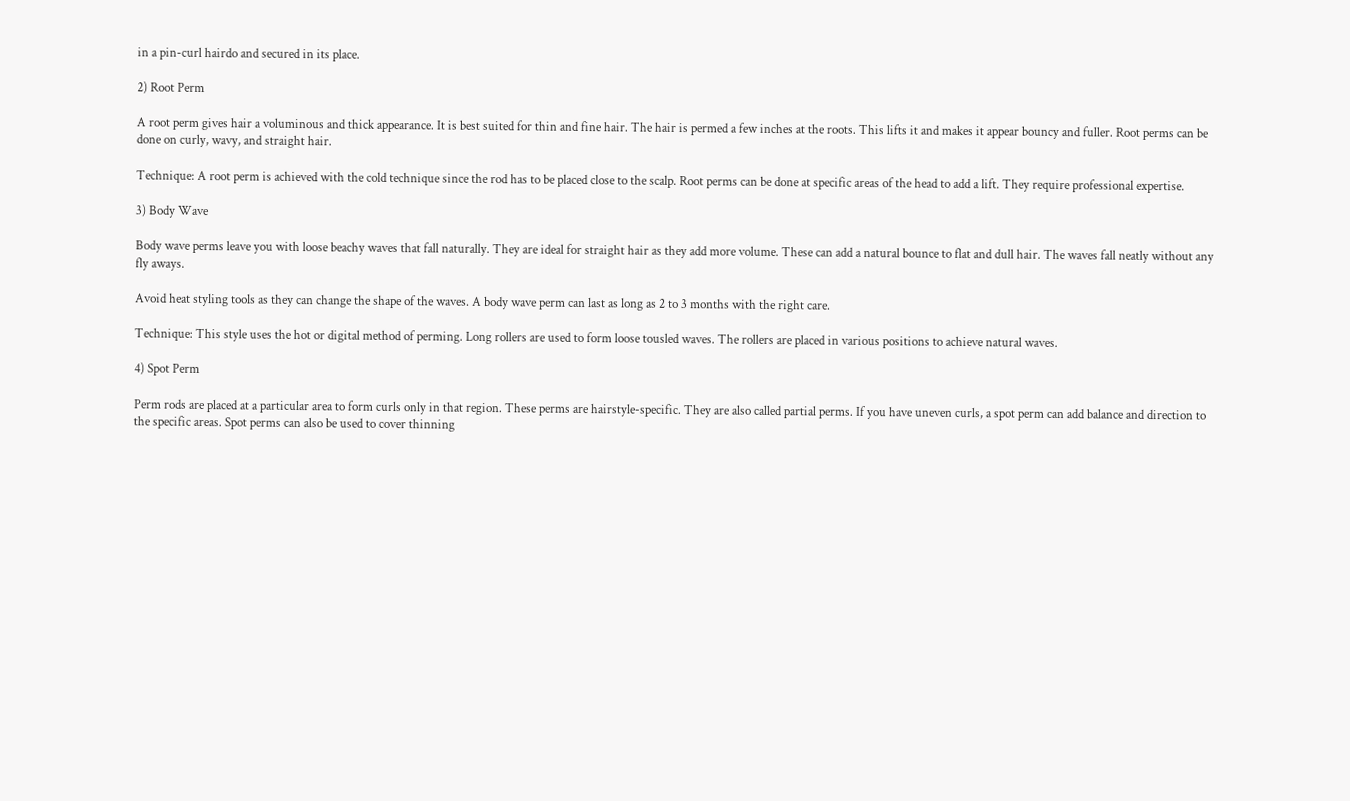in a pin-curl hairdo and secured in its place.

2) Root Perm

A root perm gives hair a voluminous and thick appearance. It is best suited for thin and fine hair. The hair is permed a few inches at the roots. This lifts it and makes it appear bouncy and fuller. Root perms can be done on curly, wavy, and straight hair.

Technique: A root perm is achieved with the cold technique since the rod has to be placed close to the scalp. Root perms can be done at specific areas of the head to add a lift. They require professional expertise.

3) Body Wave

Body wave perms leave you with loose beachy waves that fall naturally. They are ideal for straight hair as they add more volume. These can add a natural bounce to flat and dull hair. The waves fall neatly without any fly aways.

Avoid heat styling tools as they can change the shape of the waves. A body wave perm can last as long as 2 to 3 months with the right care.

Technique: This style uses the hot or digital method of perming. Long rollers are used to form loose tousled waves. The rollers are placed in various positions to achieve natural waves.

4) Spot Perm

Perm rods are placed at a particular area to form curls only in that region. These perms are hairstyle-specific. They are also called partial perms. If you have uneven curls, a spot perm can add balance and direction to the specific areas. Spot perms can also be used to cover thinning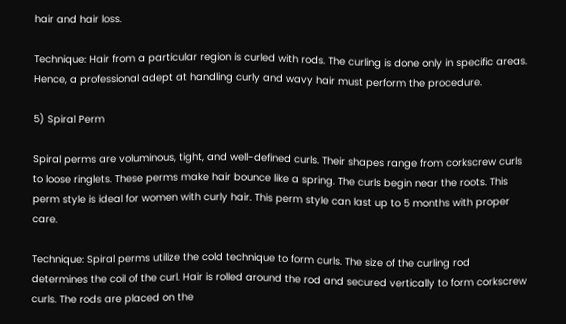hair and hair loss.

Technique: Hair from a particular region is curled with rods. The curling is done only in specific areas. Hence, a professional adept at handling curly and wavy hair must perform the procedure.

5) Spiral Perm

Spiral perms are voluminous, tight, and well-defined curls. Their shapes range from corkscrew curls to loose ringlets. These perms make hair bounce like a spring. The curls begin near the roots. This perm style is ideal for women with curly hair. This perm style can last up to 5 months with proper care.

Technique: Spiral perms utilize the cold technique to form curls. The size of the curling rod determines the coil of the curl. Hair is rolled around the rod and secured vertically to form corkscrew curls. The rods are placed on the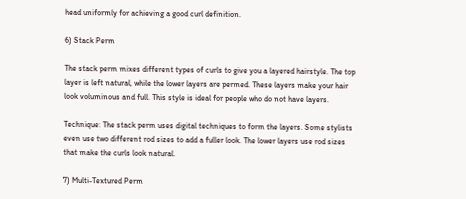head uniformly for achieving a good curl definition.

6) Stack Perm

The stack perm mixes different types of curls to give you a layered hairstyle. The top layer is left natural, while the lower layers are permed. These layers make your hair look voluminous and full. This style is ideal for people who do not have layers.

Technique: The stack perm uses digital techniques to form the layers. Some stylists even use two different rod sizes to add a fuller look. The lower layers use rod sizes that make the curls look natural.

7) Multi-Textured Perm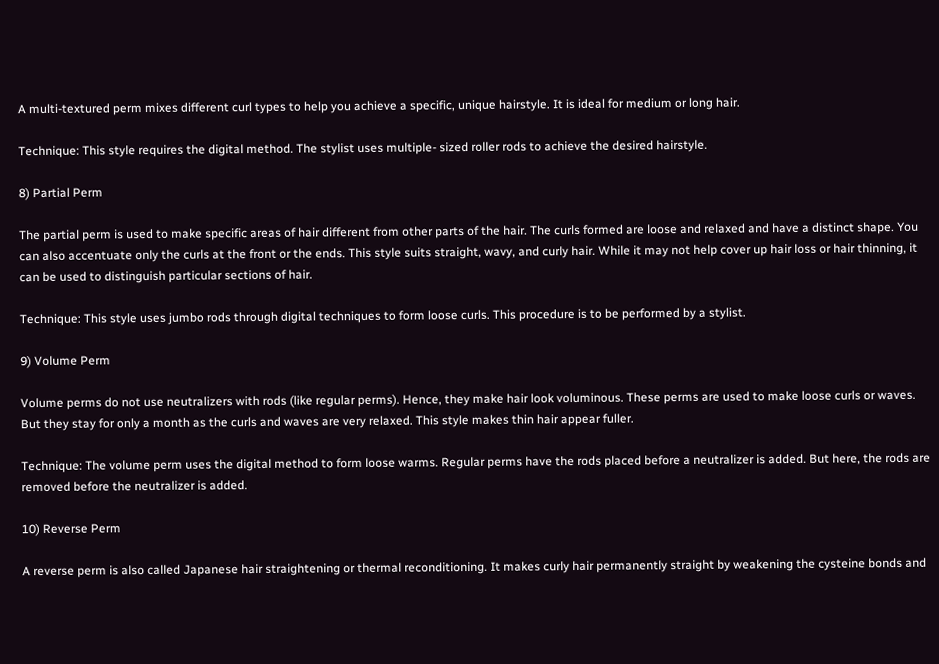A multi-textured perm mixes different curl types to help you achieve a specific, unique hairstyle. It is ideal for medium or long hair.

Technique: This style requires the digital method. The stylist uses multiple- sized roller rods to achieve the desired hairstyle.

8) Partial Perm

The partial perm is used to make specific areas of hair different from other parts of the hair. The curls formed are loose and relaxed and have a distinct shape. You can also accentuate only the curls at the front or the ends. This style suits straight, wavy, and curly hair. While it may not help cover up hair loss or hair thinning, it can be used to distinguish particular sections of hair.

Technique: This style uses jumbo rods through digital techniques to form loose curls. This procedure is to be performed by a stylist.

9) Volume Perm

Volume perms do not use neutralizers with rods (like regular perms). Hence, they make hair look voluminous. These perms are used to make loose curls or waves. But they stay for only a month as the curls and waves are very relaxed. This style makes thin hair appear fuller.

Technique: The volume perm uses the digital method to form loose warms. Regular perms have the rods placed before a neutralizer is added. But here, the rods are removed before the neutralizer is added.

10) Reverse Perm

A reverse perm is also called Japanese hair straightening or thermal reconditioning. It makes curly hair permanently straight by weakening the cysteine bonds and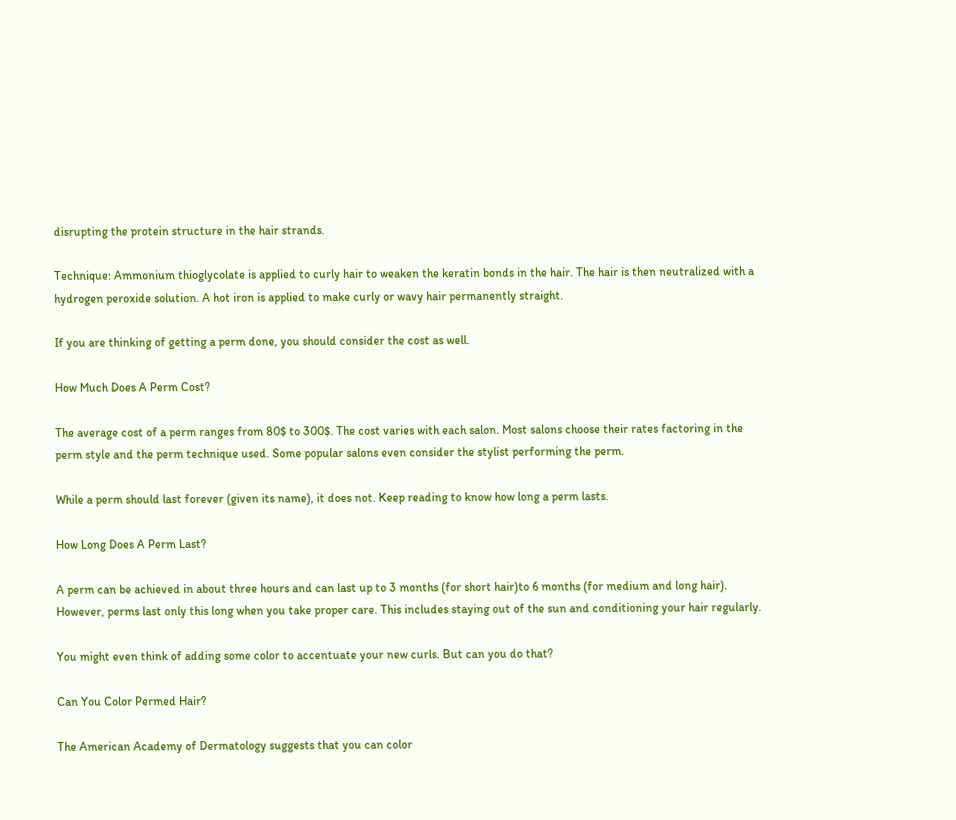disrupting the protein structure in the hair strands.

Technique: Ammonium thioglycolate is applied to curly hair to weaken the keratin bonds in the hair. The hair is then neutralized with a hydrogen peroxide solution. A hot iron is applied to make curly or wavy hair permanently straight.

If you are thinking of getting a perm done, you should consider the cost as well.

How Much Does A Perm Cost?

The average cost of a perm ranges from 80$ to 300$. The cost varies with each salon. Most salons choose their rates factoring in the perm style and the perm technique used. Some popular salons even consider the stylist performing the perm.

While a perm should last forever (given its name), it does not. Keep reading to know how long a perm lasts.

How Long Does A Perm Last?

A perm can be achieved in about three hours and can last up to 3 months (for short hair)to 6 months (for medium and long hair). However, perms last only this long when you take proper care. This includes staying out of the sun and conditioning your hair regularly.

You might even think of adding some color to accentuate your new curls. But can you do that?

Can You Color Permed Hair?

The American Academy of Dermatology suggests that you can color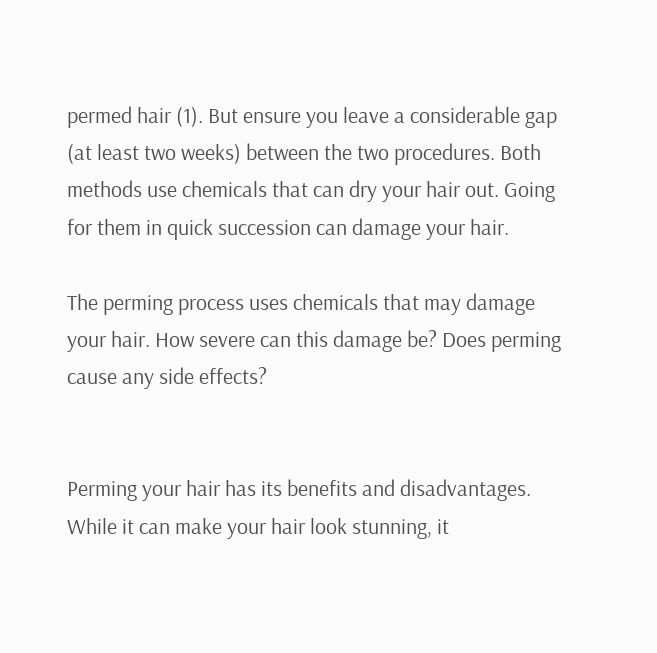permed hair (1). But ensure you leave a considerable gap (at least two weeks) between the two procedures. Both methods use chemicals that can dry your hair out. Going for them in quick succession can damage your hair.

The perming process uses chemicals that may damage your hair. How severe can this damage be? Does perming cause any side effects?


Perming your hair has its benefits and disadvantages. While it can make your hair look stunning, it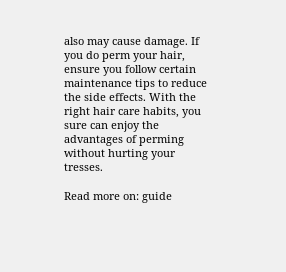also may cause damage. If you do perm your hair, ensure you follow certain maintenance tips to reduce the side effects. With the right hair care habits, you sure can enjoy the advantages of perming without hurting your tresses.

Read more on: guide